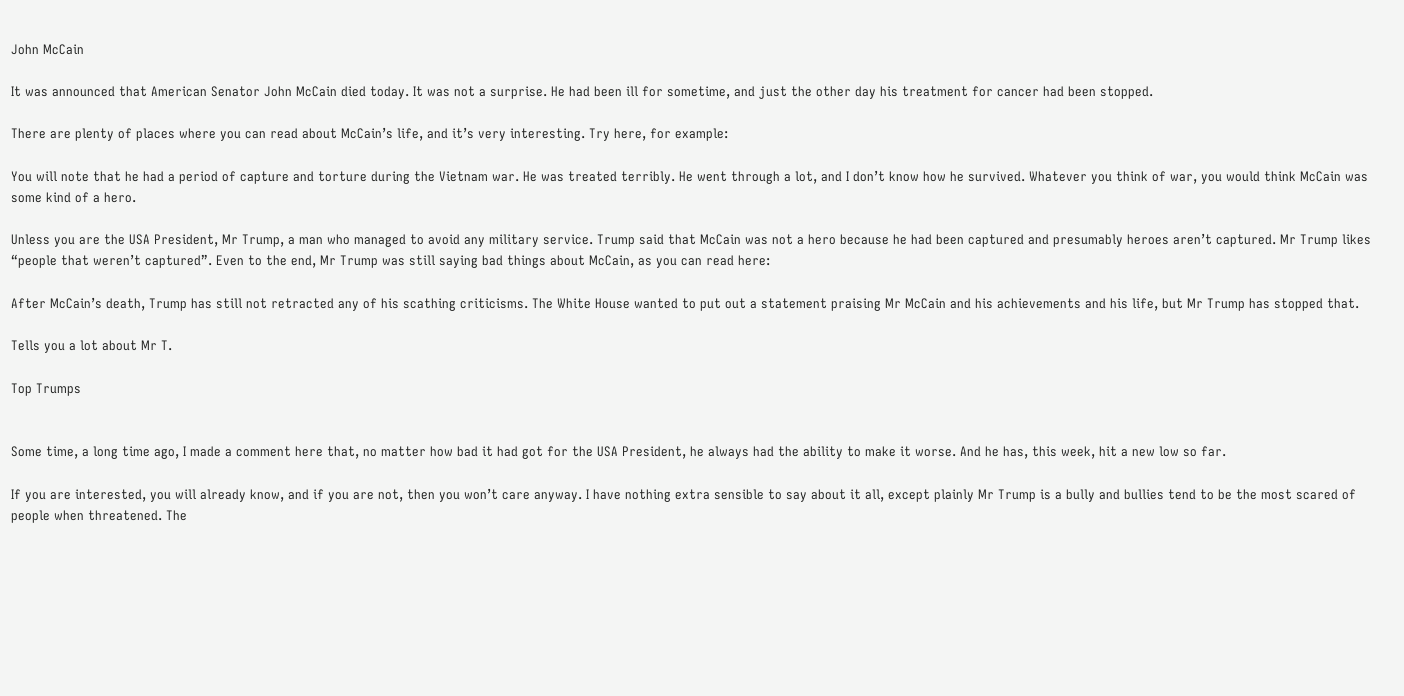John McCain

It was announced that American Senator John McCain died today. It was not a surprise. He had been ill for sometime, and just the other day his treatment for cancer had been stopped.

There are plenty of places where you can read about McCain’s life, and it’s very interesting. Try here, for example:

You will note that he had a period of capture and torture during the Vietnam war. He was treated terribly. He went through a lot, and I don’t know how he survived. Whatever you think of war, you would think McCain was some kind of a hero.

Unless you are the USA President, Mr Trump, a man who managed to avoid any military service. Trump said that McCain was not a hero because he had been captured and presumably heroes aren’t captured. Mr Trump likes “people that weren’t captured”. Even to the end, Mr Trump was still saying bad things about McCain, as you can read here:

After McCain’s death, Trump has still not retracted any of his scathing criticisms. The White House wanted to put out a statement praising Mr McCain and his achievements and his life, but Mr Trump has stopped that.

Tells you a lot about Mr T.

Top Trumps


Some time, a long time ago, I made a comment here that, no matter how bad it had got for the USA President, he always had the ability to make it worse. And he has, this week, hit a new low so far.

If you are interested, you will already know, and if you are not, then you won’t care anyway. I have nothing extra sensible to say about it all, except plainly Mr Trump is a bully and bullies tend to be the most scared of people when threatened. The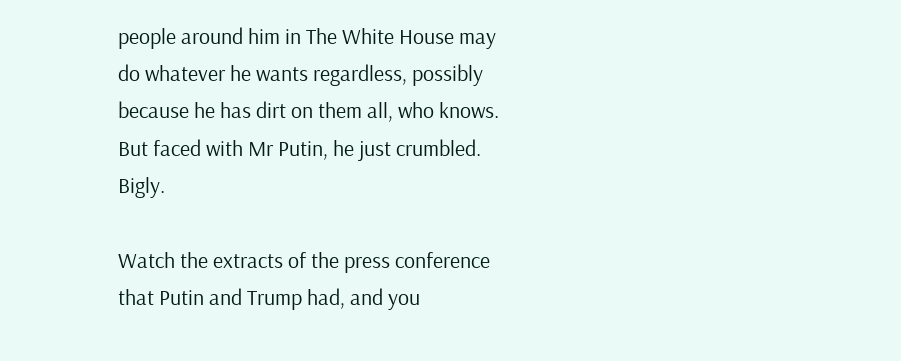people around him in The White House may do whatever he wants regardless, possibly because he has dirt on them all, who knows. But faced with Mr Putin, he just crumbled. Bigly.

Watch the extracts of the press conference that Putin and Trump had, and you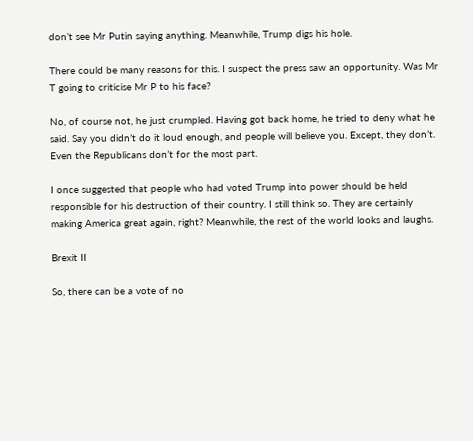don’t see Mr Putin saying anything. Meanwhile, Trump digs his hole.

There could be many reasons for this. I suspect the press saw an opportunity. Was Mr T going to criticise Mr P to his face?

No, of course not, he just crumpled. Having got back home, he tried to deny what he said. Say you didn’t do it loud enough, and people will believe you. Except, they don’t. Even the Republicans don’t for the most part.

I once suggested that people who had voted Trump into power should be held responsible for his destruction of their country. I still think so. They are certainly making America great again, right? Meanwhile, the rest of the world looks and laughs.

Brexit II

So, there can be a vote of no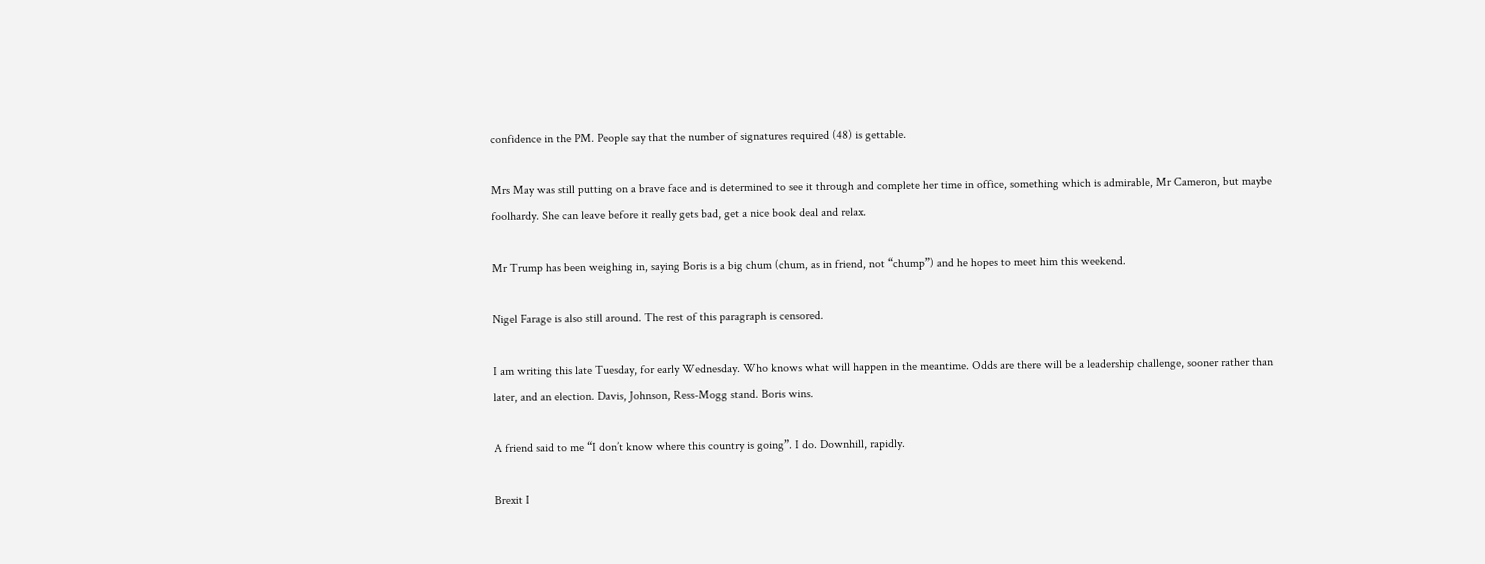confidence in the PM. People say that the number of signatures required (48) is gettable.

Mrs May was still putting on a brave face and is determined to see it through and complete her time in office, something which is admirable, Mr Cameron, but maybe foolhardy. She can leave before it really gets bad, get a nice book deal and relax.

Mr Trump has been weighing in, saying Boris is a big chum (chum, as in friend, not “chump”) and he hopes to meet him this weekend.

Nigel Farage is also still around. The rest of this paragraph is censored.

I am writing this late Tuesday, for early Wednesday. Who knows what will happen in the meantime. Odds are there will be a leadership challenge, sooner rather than later, and an election. Davis, Johnson, Ress-Mogg stand. Boris wins.

A friend said to me “I don’t know where this country is going”. I do. Downhill, rapidly.

Brexit I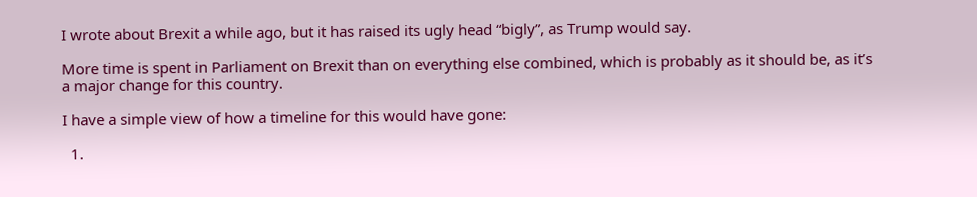I wrote about Brexit a while ago, but it has raised its ugly head “bigly”, as Trump would say.

More time is spent in Parliament on Brexit than on everything else combined, which is probably as it should be, as it’s a major change for this country.

I have a simple view of how a timeline for this would have gone:

  1.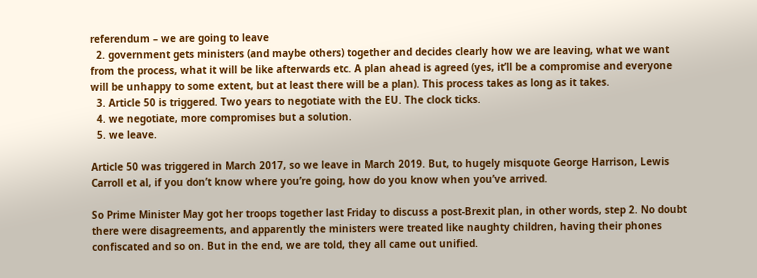referendum – we are going to leave
  2. government gets ministers (and maybe others) together and decides clearly how we are leaving, what we want from the process, what it will be like afterwards etc. A plan ahead is agreed (yes, it’ll be a compromise and everyone will be unhappy to some extent, but at least there will be a plan). This process takes as long as it takes.
  3. Article 50 is triggered. Two years to negotiate with the EU. The clock ticks.
  4. we negotiate, more compromises but a solution.
  5. we leave.

Article 50 was triggered in March 2017, so we leave in March 2019. But, to hugely misquote George Harrison, Lewis Carroll et al, if you don’t know where you’re going, how do you know when you’ve arrived.

So Prime Minister May got her troops together last Friday to discuss a post-Brexit plan, in other words, step 2. No doubt there were disagreements, and apparently the ministers were treated like naughty children, having their phones confiscated and so on. But in the end, we are told, they all came out unified.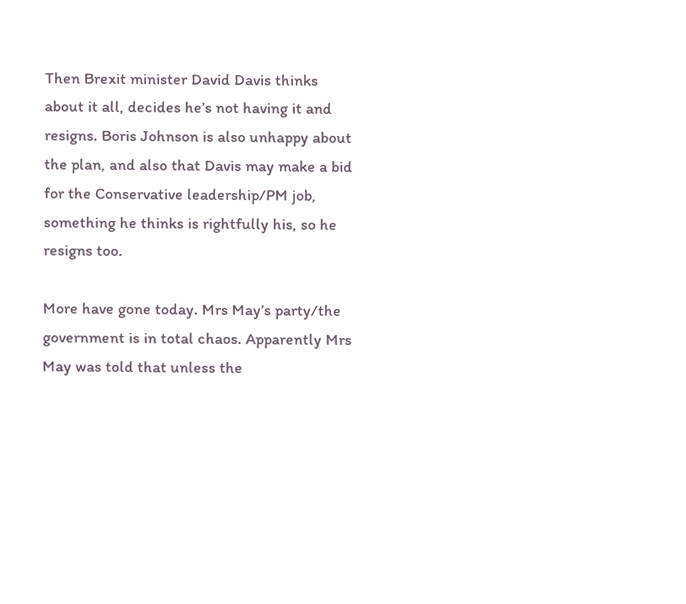Then Brexit minister David Davis thinks about it all, decides he’s not having it and resigns. Boris Johnson is also unhappy about the plan, and also that Davis may make a bid for the Conservative leadership/PM job, something he thinks is rightfully his, so he resigns too.

More have gone today. Mrs May’s party/the government is in total chaos. Apparently Mrs May was told that unless the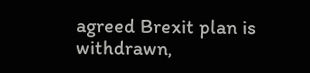agreed Brexit plan is withdrawn,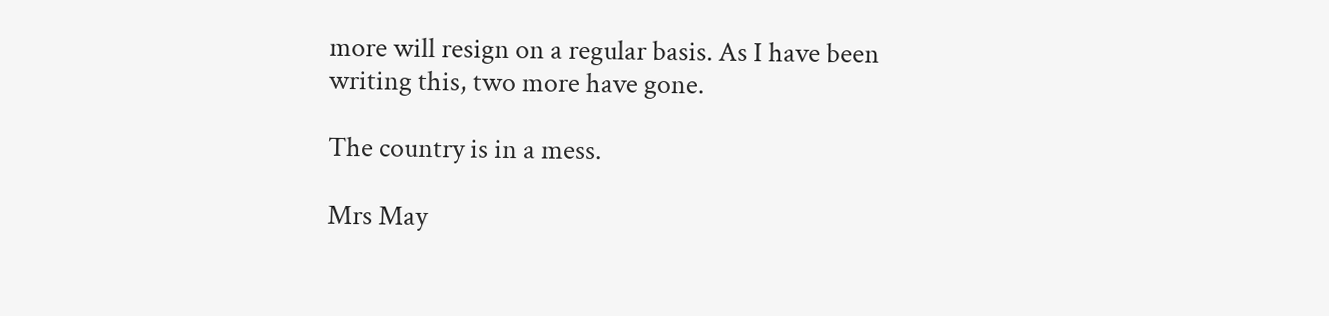more will resign on a regular basis. As I have been writing this, two more have gone.

The country is in a mess.

Mrs May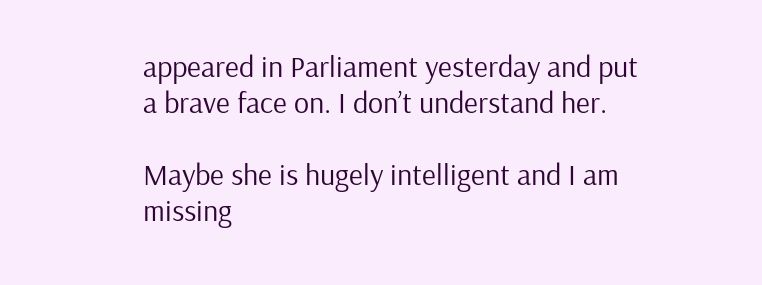appeared in Parliament yesterday and put a brave face on. I don’t understand her.

Maybe she is hugely intelligent and I am missing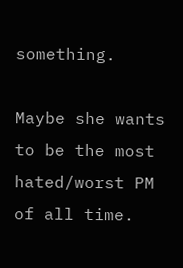something.

Maybe she wants to be the most hated/worst PM of all time.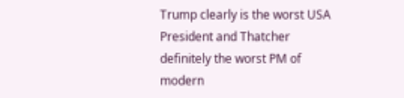Trump clearly is the worst USA President and Thatcher definitely the worst PM of modern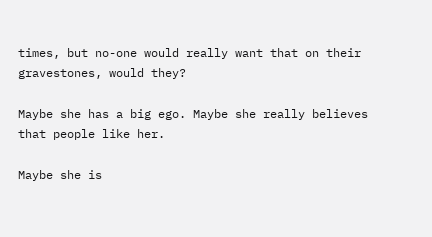times, but no-one would really want that on their gravestones, would they?

Maybe she has a big ego. Maybe she really believes that people like her.

Maybe she is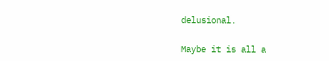delusional.

Maybe it is all a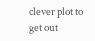clever plot to get out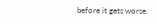before it gets worse.